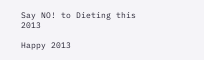Say NO! to Dieting this 2013

Happy 2013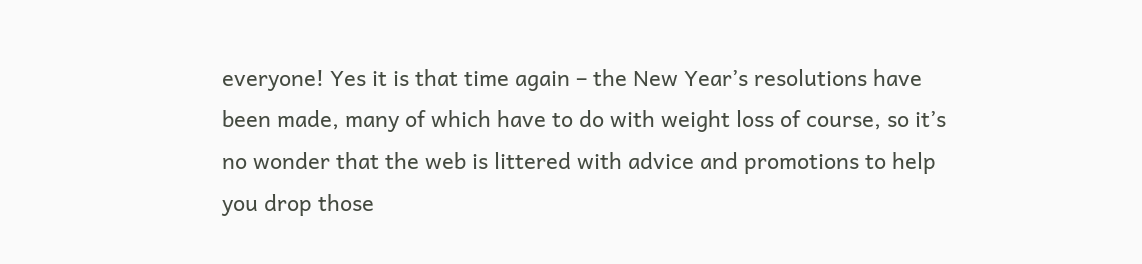everyone! Yes it is that time again – the New Year’s resolutions have been made, many of which have to do with weight loss of course, so it’s no wonder that the web is littered with advice and promotions to help you drop those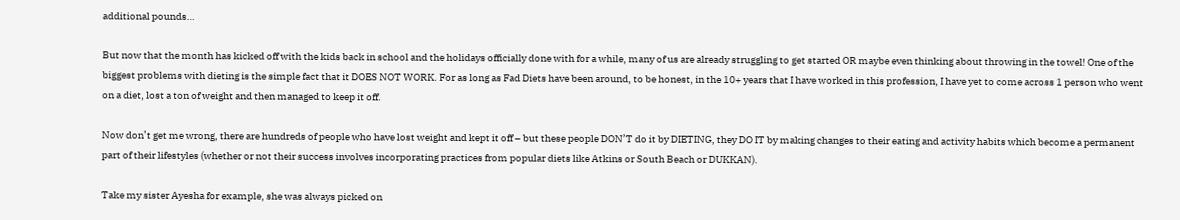additional pounds…

But now that the month has kicked off with the kids back in school and the holidays officially done with for a while, many of us are already struggling to get started OR maybe even thinking about throwing in the towel! One of the biggest problems with dieting is the simple fact that it DOES NOT WORK. For as long as Fad Diets have been around, to be honest, in the 10+ years that I have worked in this profession, I have yet to come across 1 person who went on a diet, lost a ton of weight and then managed to keep it off.

Now don’t get me wrong, there are hundreds of people who have lost weight and kept it off – but these people DON’T do it by DIETING, they DO IT by making changes to their eating and activity habits which become a permanent part of their lifestyles (whether or not their success involves incorporating practices from popular diets like Atkins or South Beach or DUKKAN).

Take my sister Ayesha for example, she was always picked on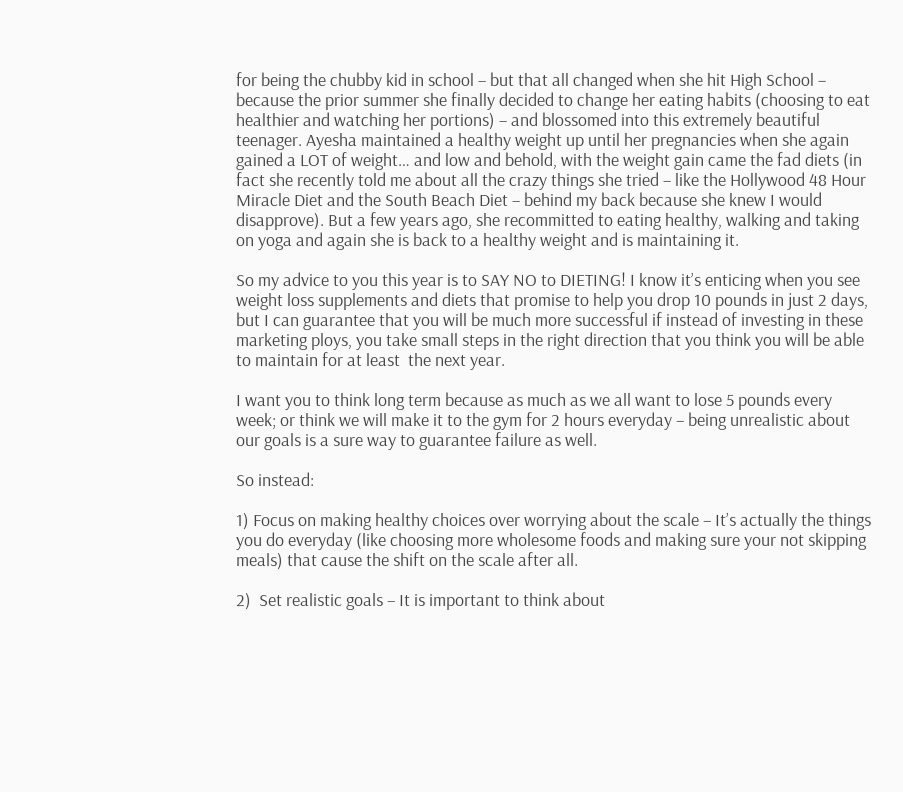for being the chubby kid in school – but that all changed when she hit High School – because the prior summer she finally decided to change her eating habits (choosing to eat healthier and watching her portions) – and blossomed into this extremely beautiful teenager. Ayesha maintained a healthy weight up until her pregnancies when she again gained a LOT of weight… and low and behold, with the weight gain came the fad diets (in fact she recently told me about all the crazy things she tried – like the Hollywood 48 Hour Miracle Diet and the South Beach Diet – behind my back because she knew I would disapprove). But a few years ago, she recommitted to eating healthy, walking and taking on yoga and again she is back to a healthy weight and is maintaining it.

So my advice to you this year is to SAY NO to DIETING! I know it’s enticing when you see weight loss supplements and diets that promise to help you drop 10 pounds in just 2 days, but I can guarantee that you will be much more successful if instead of investing in these marketing ploys, you take small steps in the right direction that you think you will be able to maintain for at least  the next year.

I want you to think long term because as much as we all want to lose 5 pounds every week; or think we will make it to the gym for 2 hours everyday – being unrealistic about our goals is a sure way to guarantee failure as well.

So instead:

1) Focus on making healthy choices over worrying about the scale – It’s actually the things you do everyday (like choosing more wholesome foods and making sure your not skipping meals) that cause the shift on the scale after all.

2)  Set realistic goals – It is important to think about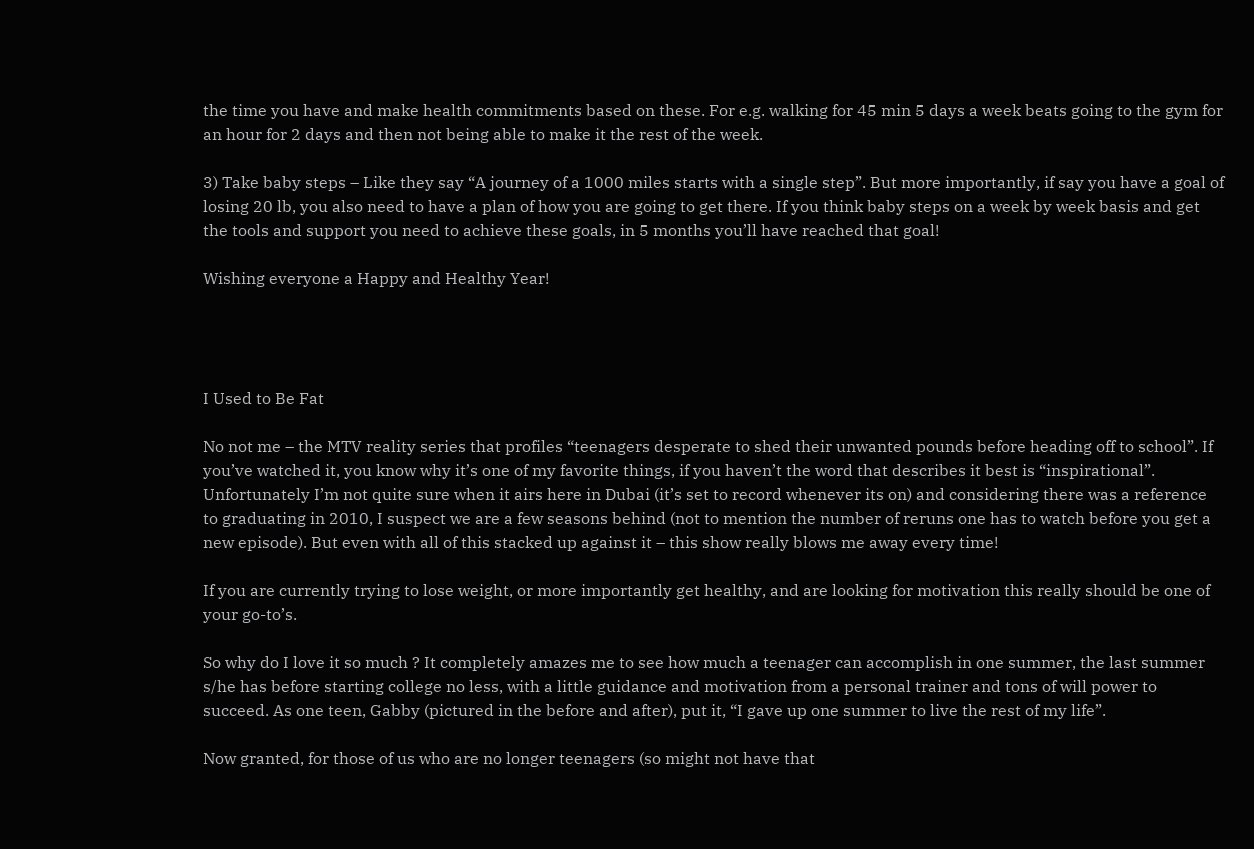the time you have and make health commitments based on these. For e.g. walking for 45 min 5 days a week beats going to the gym for an hour for 2 days and then not being able to make it the rest of the week.

3) Take baby steps – Like they say “A journey of a 1000 miles starts with a single step”. But more importantly, if say you have a goal of losing 20 lb, you also need to have a plan of how you are going to get there. If you think baby steps on a week by week basis and get the tools and support you need to achieve these goals, in 5 months you’ll have reached that goal!

Wishing everyone a Happy and Healthy Year!




I Used to Be Fat

No not me – the MTV reality series that profiles “teenagers desperate to shed their unwanted pounds before heading off to school”. If you’ve watched it, you know why it’s one of my favorite things, if you haven’t the word that describes it best is “inspirational”. Unfortunately I’m not quite sure when it airs here in Dubai (it’s set to record whenever its on) and considering there was a reference to graduating in 2010, I suspect we are a few seasons behind (not to mention the number of reruns one has to watch before you get a new episode). But even with all of this stacked up against it – this show really blows me away every time!

If you are currently trying to lose weight, or more importantly get healthy, and are looking for motivation this really should be one of your go-to’s.

So why do I love it so much ? It completely amazes me to see how much a teenager can accomplish in one summer, the last summer s/he has before starting college no less, with a little guidance and motivation from a personal trainer and tons of will power to succeed. As one teen, Gabby (pictured in the before and after), put it, “I gave up one summer to live the rest of my life”.

Now granted, for those of us who are no longer teenagers (so might not have that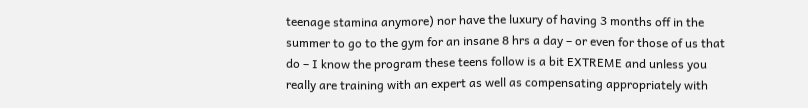teenage stamina anymore) nor have the luxury of having 3 months off in the summer to go to the gym for an insane 8 hrs a day – or even for those of us that do – I know the program these teens follow is a bit EXTREME and unless you really are training with an expert as well as compensating appropriately with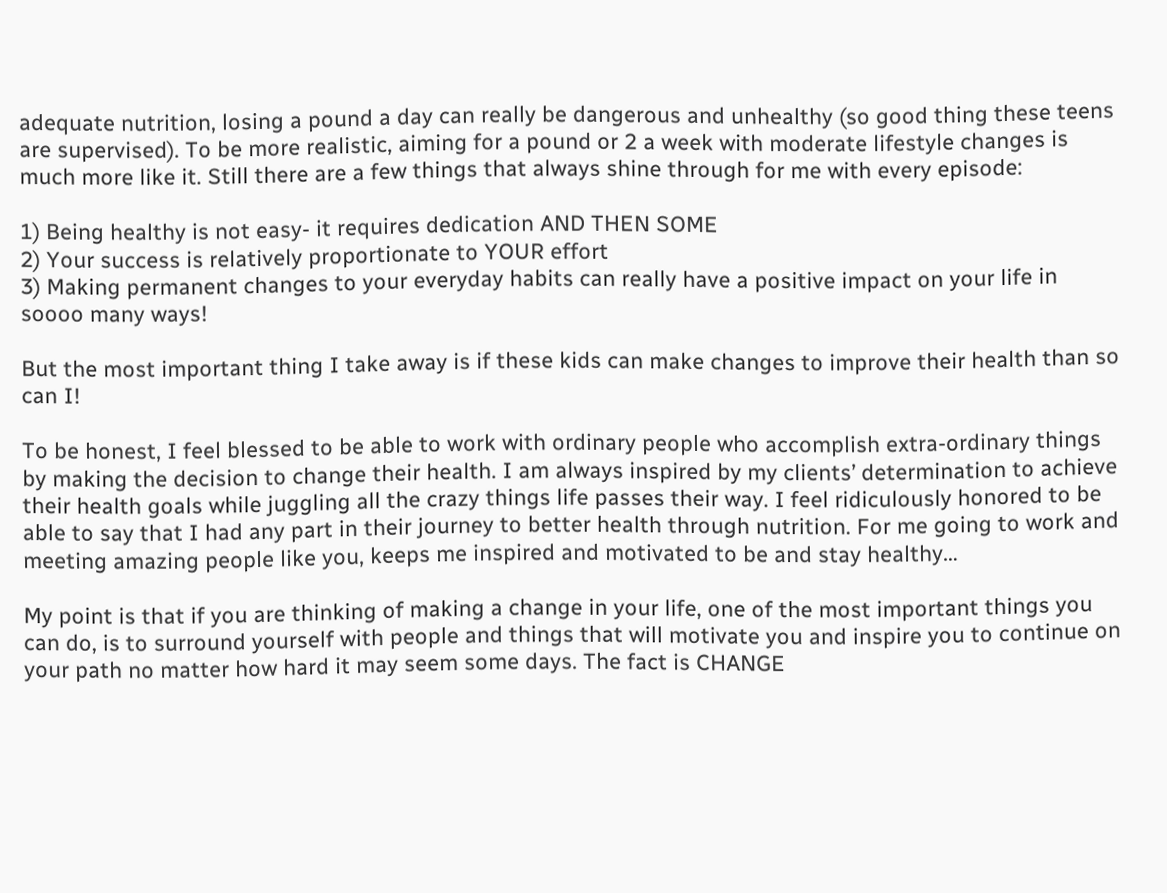adequate nutrition, losing a pound a day can really be dangerous and unhealthy (so good thing these teens are supervised). To be more realistic, aiming for a pound or 2 a week with moderate lifestyle changes is much more like it. Still there are a few things that always shine through for me with every episode:

1) Being healthy is not easy- it requires dedication AND THEN SOME
2) Your success is relatively proportionate to YOUR effort
3) Making permanent changes to your everyday habits can really have a positive impact on your life in soooo many ways!

But the most important thing I take away is if these kids can make changes to improve their health than so can I!

To be honest, I feel blessed to be able to work with ordinary people who accomplish extra-ordinary things by making the decision to change their health. I am always inspired by my clients’ determination to achieve their health goals while juggling all the crazy things life passes their way. I feel ridiculously honored to be able to say that I had any part in their journey to better health through nutrition. For me going to work and meeting amazing people like you, keeps me inspired and motivated to be and stay healthy…

My point is that if you are thinking of making a change in your life, one of the most important things you can do, is to surround yourself with people and things that will motivate you and inspire you to continue on your path no matter how hard it may seem some days. The fact is CHANGE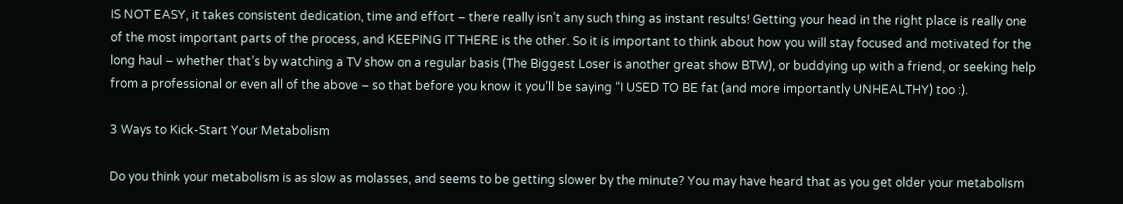IS NOT EASY, it takes consistent dedication, time and effort – there really isn’t any such thing as instant results! Getting your head in the right place is really one of the most important parts of the process, and KEEPING IT THERE is the other. So it is important to think about how you will stay focused and motivated for the long haul – whether that’s by watching a TV show on a regular basis (The Biggest Loser is another great show BTW), or buddying up with a friend, or seeking help from a professional or even all of the above – so that before you know it you’ll be saying “I USED TO BE fat (and more importantly UNHEALTHY) too :).

3 Ways to Kick-Start Your Metabolism

Do you think your metabolism is as slow as molasses, and seems to be getting slower by the minute? You may have heard that as you get older your metabolism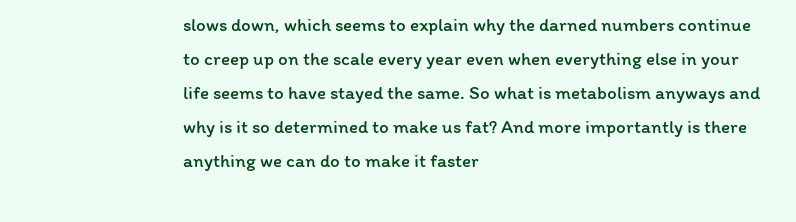slows down, which seems to explain why the darned numbers continue to creep up on the scale every year even when everything else in your life seems to have stayed the same. So what is metabolism anyways and why is it so determined to make us fat? And more importantly is there anything we can do to make it faster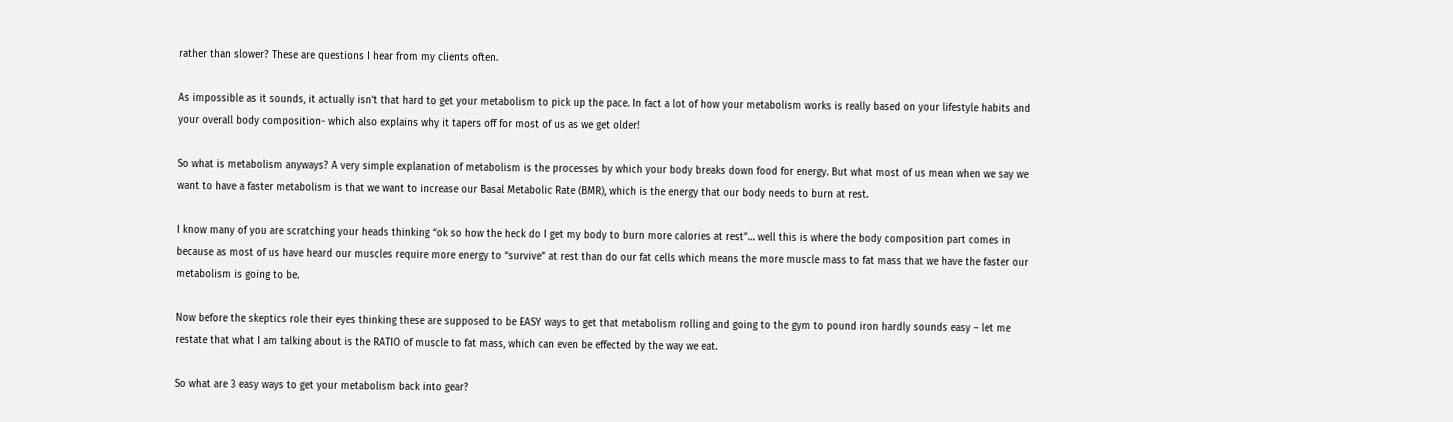rather than slower? These are questions I hear from my clients often.

As impossible as it sounds, it actually isn’t that hard to get your metabolism to pick up the pace. In fact a lot of how your metabolism works is really based on your lifestyle habits and your overall body composition- which also explains why it tapers off for most of us as we get older!

So what is metabolism anyways? A very simple explanation of metabolism is the processes by which your body breaks down food for energy. But what most of us mean when we say we want to have a faster metabolism is that we want to increase our Basal Metabolic Rate (BMR), which is the energy that our body needs to burn at rest.

I know many of you are scratching your heads thinking “ok so how the heck do I get my body to burn more calories at rest”… well this is where the body composition part comes in because as most of us have heard our muscles require more energy to “survive” at rest than do our fat cells which means the more muscle mass to fat mass that we have the faster our metabolism is going to be.

Now before the skeptics role their eyes thinking these are supposed to be EASY ways to get that metabolism rolling and going to the gym to pound iron hardly sounds easy – let me restate that what I am talking about is the RATIO of muscle to fat mass, which can even be effected by the way we eat.

So what are 3 easy ways to get your metabolism back into gear?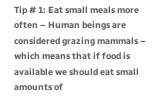Tip # 1: Eat small meals more often – Human beings are considered grazing mammals – which means that if food is available we should eat small amounts of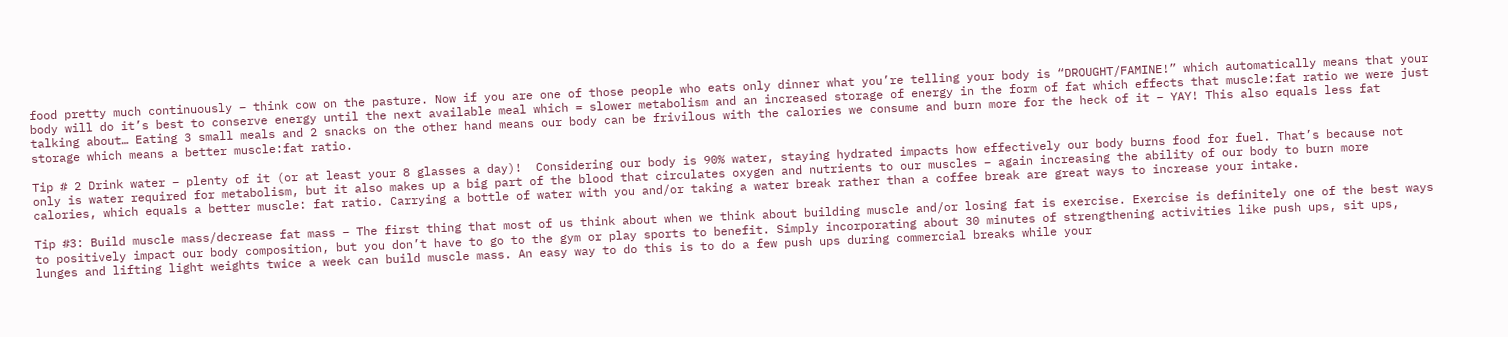food pretty much continuously – think cow on the pasture. Now if you are one of those people who eats only dinner what you’re telling your body is “DROUGHT/FAMINE!” which automatically means that your body will do it’s best to conserve energy until the next available meal which = slower metabolism and an increased storage of energy in the form of fat which effects that muscle:fat ratio we were just talking about… Eating 3 small meals and 2 snacks on the other hand means our body can be frivilous with the calories we consume and burn more for the heck of it – YAY! This also equals less fat storage which means a better muscle:fat ratio.

Tip # 2 Drink water – plenty of it (or at least your 8 glasses a day)!  Considering our body is 90% water, staying hydrated impacts how effectively our body burns food for fuel. That’s because not only is water required for metabolism, but it also makes up a big part of the blood that circulates oxygen and nutrients to our muscles – again increasing the ability of our body to burn more calories, which equals a better muscle: fat ratio. Carrying a bottle of water with you and/or taking a water break rather than a coffee break are great ways to increase your intake.

Tip #3: Build muscle mass/decrease fat mass – The first thing that most of us think about when we think about building muscle and/or losing fat is exercise. Exercise is definitely one of the best ways to positively impact our body composition, but you don’t have to go to the gym or play sports to benefit. Simply incorporating about 30 minutes of strengthening activities like push ups, sit ups, lunges and lifting light weights twice a week can build muscle mass. An easy way to do this is to do a few push ups during commercial breaks while your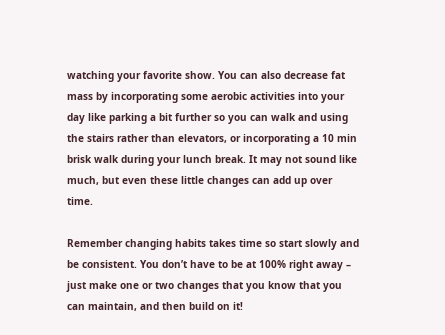watching your favorite show. You can also decrease fat mass by incorporating some aerobic activities into your day like parking a bit further so you can walk and using the stairs rather than elevators, or incorporating a 10 min brisk walk during your lunch break. It may not sound like much, but even these little changes can add up over time.

Remember changing habits takes time so start slowly and be consistent. You don’t have to be at 100% right away – just make one or two changes that you know that you can maintain, and then build on it!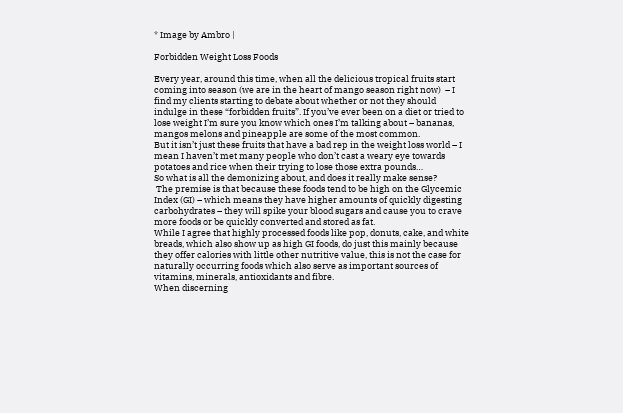* Image by Ambro |

Forbidden Weight Loss Foods

Every year, around this time, when all the delicious tropical fruits start coming into season (we are in the heart of mango season right now)  – I find my clients starting to debate about whether or not they should indulge in these “forbidden fruits”. If you’ve ever been on a diet or tried to lose weight I’m sure you know which ones I’m talking about – bananas, mangos melons and pineapple are some of the most common.
But it isn’t just these fruits that have a bad rep in the weight loss world – I mean I haven’t met many people who don’t cast a weary eye towards potatoes and rice when their trying to lose those extra pounds…
So what is all the demonizing about, and does it really make sense?
 The premise is that because these foods tend to be high on the Glycemic Index (GI) – which means they have higher amounts of quickly digesting carbohydrates – they will spike your blood sugars and cause you to crave more foods or be quickly converted and stored as fat.
While I agree that highly processed foods like pop, donuts, cake, and white breads, which also show up as high GI foods, do just this mainly because they offer calories with little other nutritive value, this is not the case for naturally occurring foods which also serve as important sources of  vitamins, minerals, antioxidants and fibre.
When discerning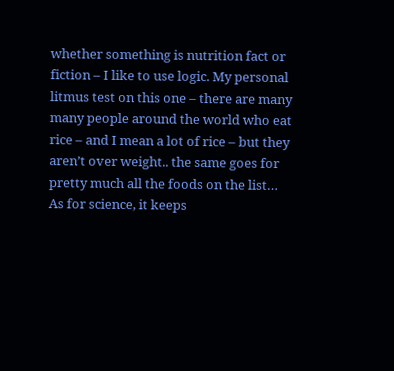whether something is nutrition fact or fiction – I like to use logic. My personal litmus test on this one – there are many many people around the world who eat rice – and I mean a lot of rice – but they aren’t over weight.. the same goes for pretty much all the foods on the list…
As for science, it keeps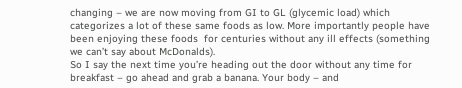changing – we are now moving from GI to GL (glycemic load) which categorizes a lot of these same foods as low. More importantly people have been enjoying these foods  for centuries without any ill effects (something we can’t say about McDonalds).
So I say the next time you’re heading out the door without any time for breakfast – go ahead and grab a banana. Your body – and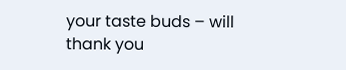your taste buds – will thank you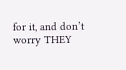for it, and don’t worry THEY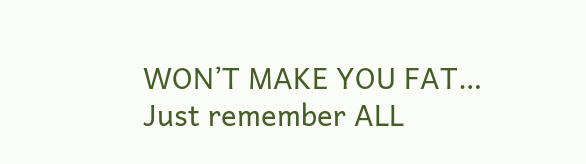WON’T MAKE YOU FAT…
Just remember ALL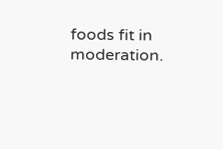foods fit in moderation.